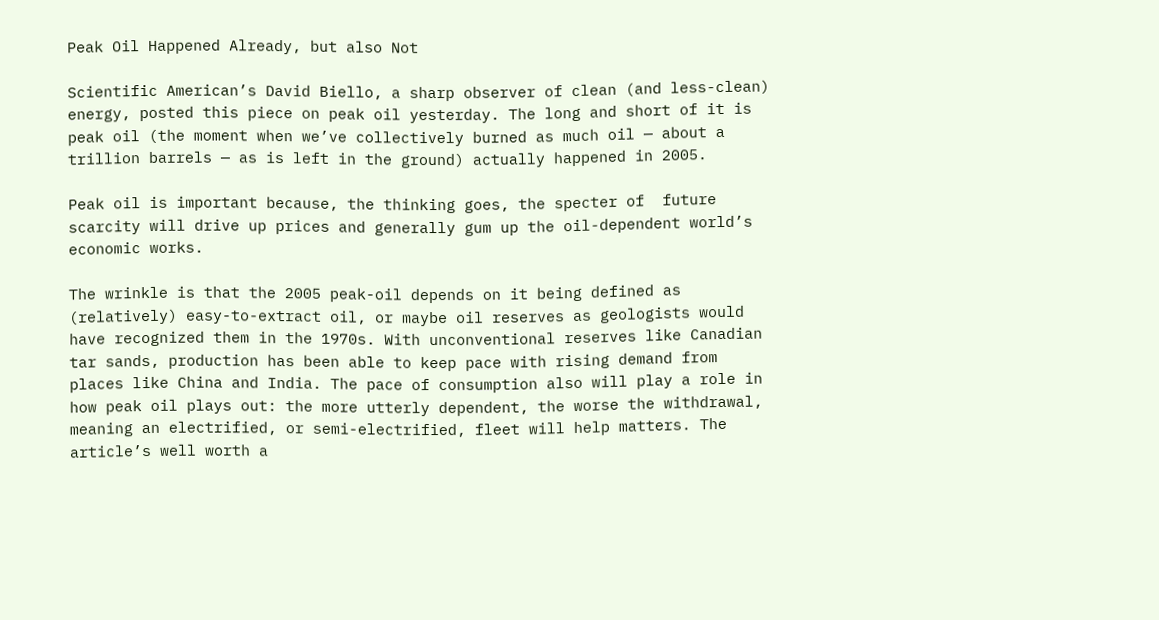Peak Oil Happened Already, but also Not

Scientific American’s David Biello, a sharp observer of clean (and less-clean) energy, posted this piece on peak oil yesterday. The long and short of it is peak oil (the moment when we’ve collectively burned as much oil — about a trillion barrels — as is left in the ground) actually happened in 2005.

Peak oil is important because, the thinking goes, the specter of  future scarcity will drive up prices and generally gum up the oil-dependent world’s economic works.

The wrinkle is that the 2005 peak-oil depends on it being defined as (relatively) easy-to-extract oil, or maybe oil reserves as geologists would have recognized them in the 1970s. With unconventional reserves like Canadian tar sands, production has been able to keep pace with rising demand from places like China and India. The pace of consumption also will play a role in how peak oil plays out: the more utterly dependent, the worse the withdrawal, meaning an electrified, or semi-electrified, fleet will help matters. The article’s well worth a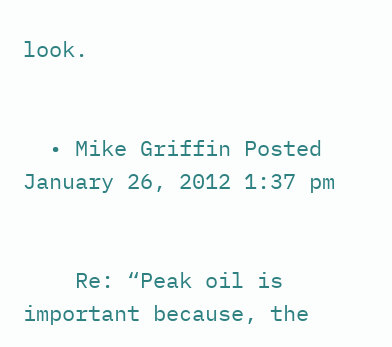look.


  • Mike Griffin Posted January 26, 2012 1:37 pm


    Re: “Peak oil is important because, the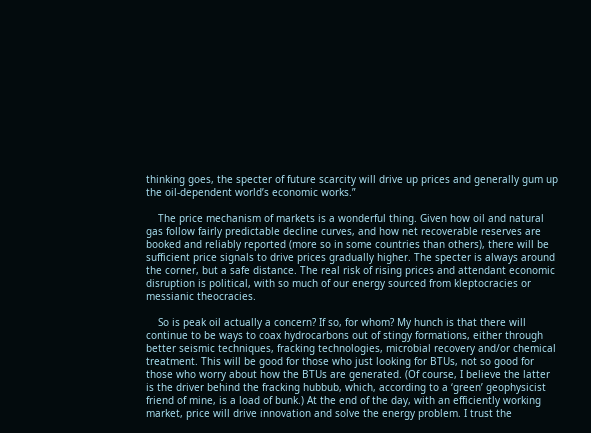thinking goes, the specter of future scarcity will drive up prices and generally gum up the oil-dependent world’s economic works.”

    The price mechanism of markets is a wonderful thing. Given how oil and natural gas follow fairly predictable decline curves, and how net recoverable reserves are booked and reliably reported (more so in some countries than others), there will be sufficient price signals to drive prices gradually higher. The specter is always around the corner, but a safe distance. The real risk of rising prices and attendant economic disruption is political, with so much of our energy sourced from kleptocracies or messianic theocracies.

    So is peak oil actually a concern? If so, for whom? My hunch is that there will continue to be ways to coax hydrocarbons out of stingy formations, either through better seismic techniques, fracking technologies, microbial recovery and/or chemical treatment. This will be good for those who just looking for BTUs, not so good for those who worry about how the BTUs are generated. (Of course, I believe the latter is the driver behind the fracking hubbub, which, according to a ‘green’ geophysicist friend of mine, is a load of bunk.) At the end of the day, with an efficiently working market, price will drive innovation and solve the energy problem. I trust the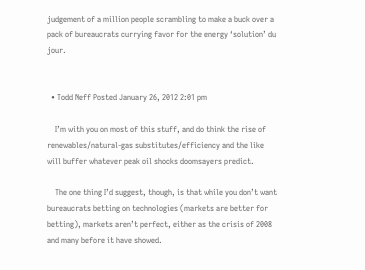judgement of a million people scrambling to make a buck over a pack of bureaucrats currying favor for the energy ‘solution’ du jour.


  • Todd Neff Posted January 26, 2012 2:01 pm

    I’m with you on most of this stuff, and do think the rise of renewables/natural-gas substitutes/efficiency and the like will buffer whatever peak oil shocks doomsayers predict.

    The one thing I’d suggest, though, is that while you don’t want bureaucrats betting on technologies (markets are better for betting), markets aren’t perfect, either as the crisis of 2008 and many before it have showed.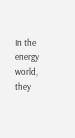In the energy world, they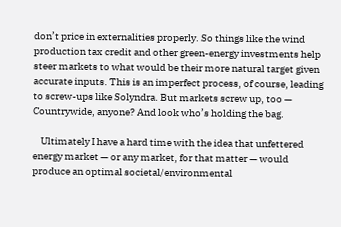don’t price in externalities properly. So things like the wind production tax credit and other green-energy investments help steer markets to what would be their more natural target given accurate inputs. This is an imperfect process, of course, leading to screw-ups like Solyndra. But markets screw up, too — Countrywide, anyone? And look who’s holding the bag.

    Ultimately I have a hard time with the idea that unfettered energy market — or any market, for that matter — would produce an optimal societal/environmental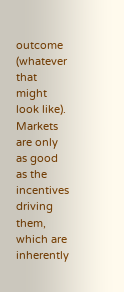outcome (whatever that might look like). Markets are only as good as the incentives driving them, which are inherently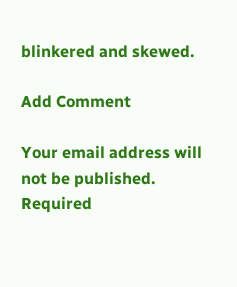blinkered and skewed.

Add Comment

Your email address will not be published. Required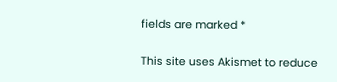fields are marked *

This site uses Akismet to reduce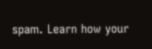spam. Learn how your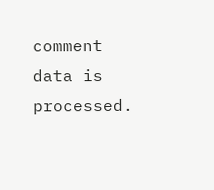comment data is processed.